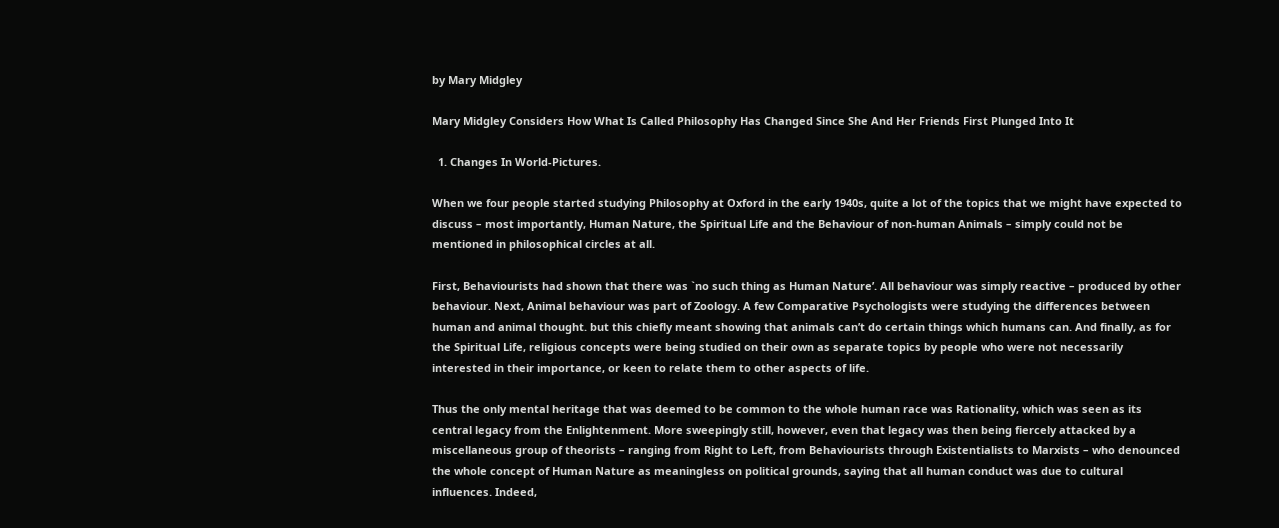by Mary Midgley

Mary Midgley Considers How What Is Called Philosophy Has Changed Since She And Her Friends First Plunged Into It

  1. Changes In World-Pictures.

When we four people started studying Philosophy at Oxford in the early 1940s, quite a lot of the topics that we might have expected to discuss – most importantly, Human Nature, the Spiritual Life and the Behaviour of non-human Animals – simply could not be mentioned in philosophical circles at all.

First, Behaviourists had shown that there was `no such thing as Human Nature’. All behaviour was simply reactive – produced by other behaviour. Next, Animal behaviour was part of Zoology. A few Comparative Psychologists were studying the differences between human and animal thought. but this chiefly meant showing that animals can’t do certain things which humans can. And finally, as for the Spiritual Life, religious concepts were being studied on their own as separate topics by people who were not necessarily interested in their importance, or keen to relate them to other aspects of life.

Thus the only mental heritage that was deemed to be common to the whole human race was Rationality, which was seen as its central legacy from the Enlightenment. More sweepingly still, however, even that legacy was then being fiercely attacked by a miscellaneous group of theorists – ranging from Right to Left, from Behaviourists through Existentialists to Marxists – who denounced the whole concept of Human Nature as meaningless on political grounds, saying that all human conduct was due to cultural influences. Indeed,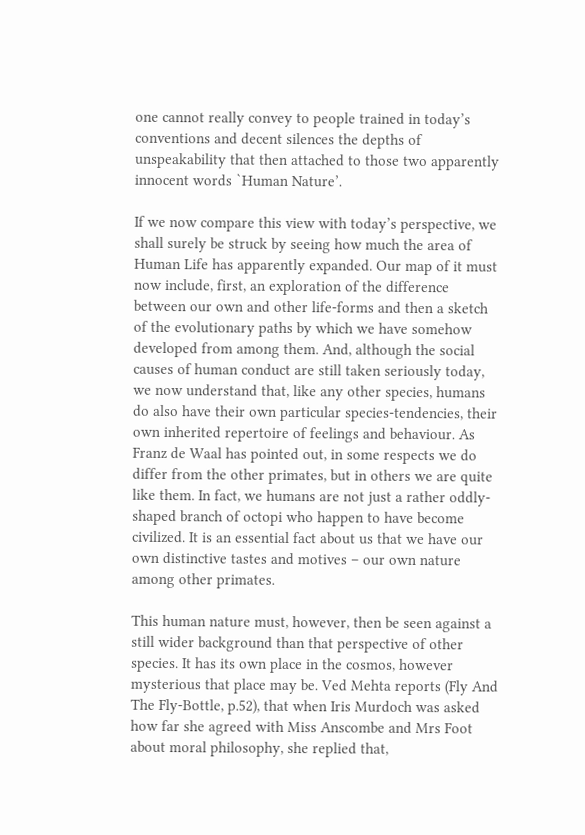one cannot really convey to people trained in today’s conventions and decent silences the depths of unspeakability that then attached to those two apparently innocent words `Human Nature’.

If we now compare this view with today’s perspective, we shall surely be struck by seeing how much the area of Human Life has apparently expanded. Our map of it must now include, first, an exploration of the difference between our own and other life-forms and then a sketch of the evolutionary paths by which we have somehow developed from among them. And, although the social causes of human conduct are still taken seriously today, we now understand that, like any other species, humans do also have their own particular species-tendencies, their own inherited repertoire of feelings and behaviour. As Franz de Waal has pointed out, in some respects we do differ from the other primates, but in others we are quite like them. In fact, we humans are not just a rather oddly-shaped branch of octopi who happen to have become civilized. It is an essential fact about us that we have our own distinctive tastes and motives – our own nature among other primates.

This human nature must, however, then be seen against a still wider background than that perspective of other species. It has its own place in the cosmos, however mysterious that place may be. Ved Mehta reports (Fly And The Fly-Bottle, p.52), that when Iris Murdoch was asked how far she agreed with Miss Anscombe and Mrs Foot about moral philosophy, she replied that,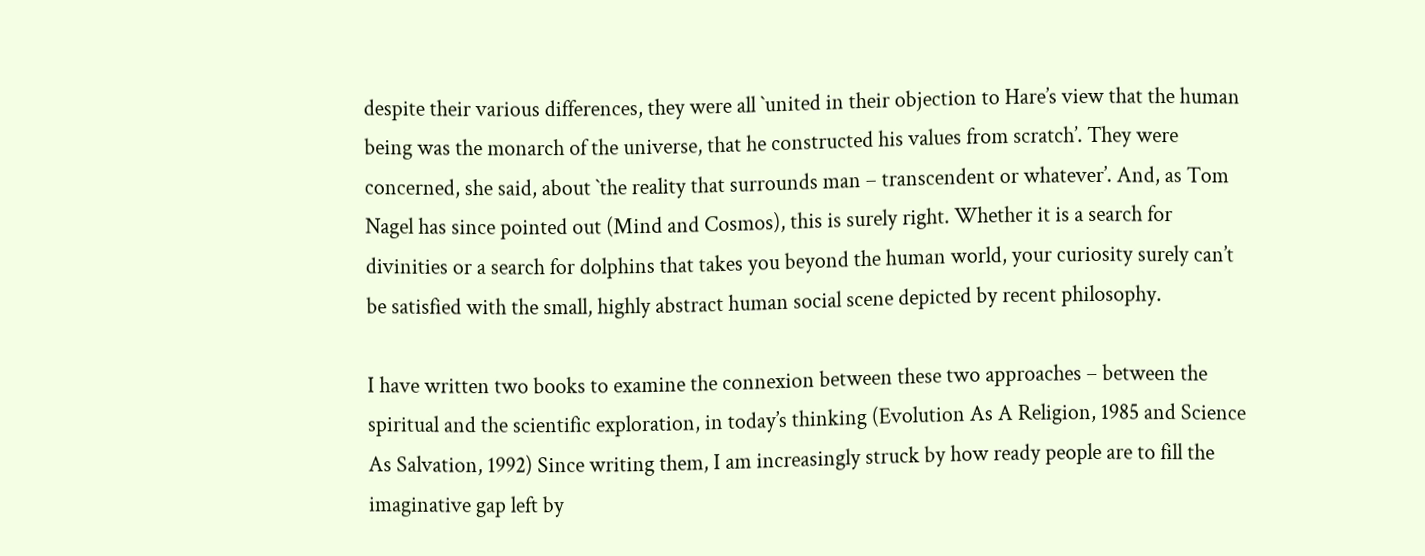despite their various differences, they were all `united in their objection to Hare’s view that the human being was the monarch of the universe, that he constructed his values from scratch’. They were concerned, she said, about `the reality that surrounds man – transcendent or whatever’. And, as Tom Nagel has since pointed out (Mind and Cosmos), this is surely right. Whether it is a search for divinities or a search for dolphins that takes you beyond the human world, your curiosity surely can’t be satisfied with the small, highly abstract human social scene depicted by recent philosophy.

I have written two books to examine the connexion between these two approaches – between the spiritual and the scientific exploration, in today’s thinking (Evolution As A Religion, 1985 and Science As Salvation, 1992) Since writing them, I am increasingly struck by how ready people are to fill the imaginative gap left by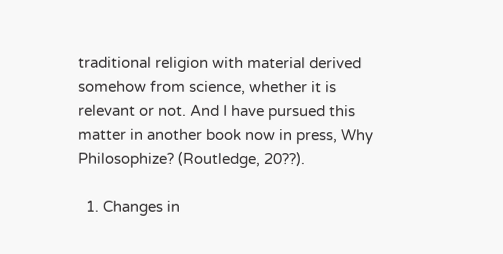traditional religion with material derived somehow from science, whether it is relevant or not. And I have pursued this matter in another book now in press, Why Philosophize? (Routledge, 20??).

  1. Changes in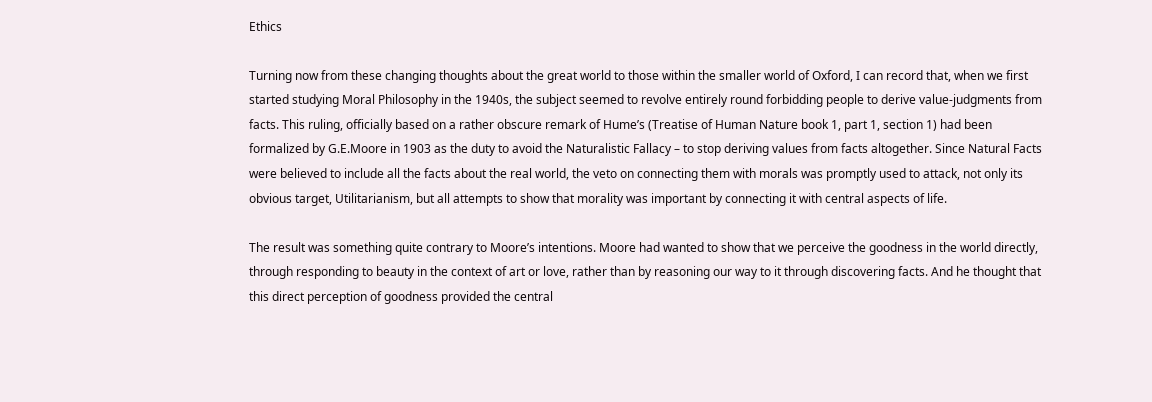Ethics

Turning now from these changing thoughts about the great world to those within the smaller world of Oxford, I can record that, when we first started studying Moral Philosophy in the 1940s, the subject seemed to revolve entirely round forbidding people to derive value-judgments from facts. This ruling, officially based on a rather obscure remark of Hume’s (Treatise of Human Nature book 1, part 1, section 1) had been formalized by G.E.Moore in 1903 as the duty to avoid the Naturalistic Fallacy – to stop deriving values from facts altogether. Since Natural Facts were believed to include all the facts about the real world, the veto on connecting them with morals was promptly used to attack, not only its obvious target, Utilitarianism, but all attempts to show that morality was important by connecting it with central aspects of life.

The result was something quite contrary to Moore’s intentions. Moore had wanted to show that we perceive the goodness in the world directly, through responding to beauty in the context of art or love, rather than by reasoning our way to it through discovering facts. And he thought that this direct perception of goodness provided the central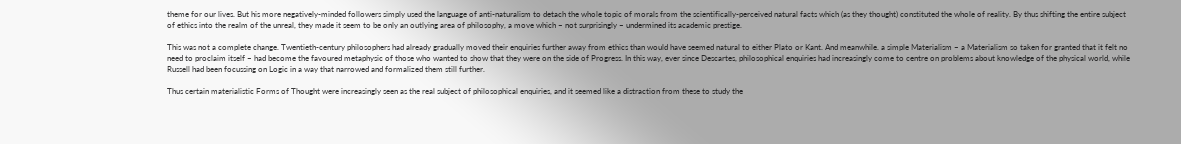theme for our lives. But his more negatively-minded followers simply used the language of anti-naturalism to detach the whole topic of morals from the scientifically-perceived natural facts which (as they thought) constituted the whole of reality. By thus shifting the entire subject of ethics into the realm of the unreal, they made it seem to be only an outlying area of philosophy, a move which – not surprisingly – undermined its academic prestige.

This was not a complete change. Twentieth-century philosophers had already gradually moved their enquiries further away from ethics than would have seemed natural to either Plato or Kant. And meanwhile. a simple Materialism – a Materialism so taken for granted that it felt no need to proclaim itself – had become the favoured metaphysic of those who wanted to show that they were on the side of Progress. In this way, ever since Descartes, philosophical enquiries had increasingly come to centre on problems about knowledge of the physical world, while Russell had been focussing on Logic in a way that narrowed and formalized them still further.

Thus certain materialistic Forms of Thought were increasingly seen as the real subject of philosophical enquiries, and it seemed like a distraction from these to study the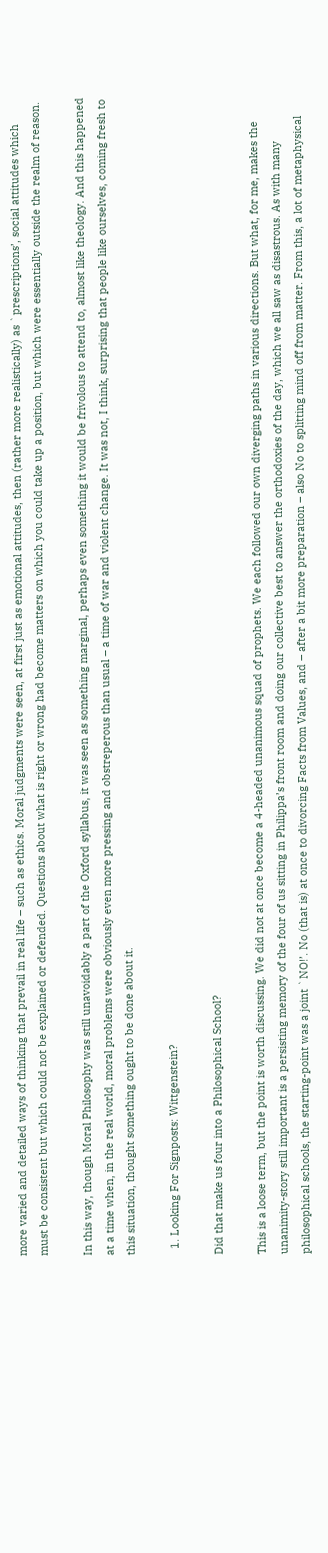more varied and detailed ways of thinking that prevail in real life – such as ethics. Moral judgments were seen, at first just as emotional attitudes, then (rather more realistically) as `prescriptions’, social attitudes which must be consistent but which could not be explained or defended. Questions about what is right or wrong had become matters on which you could take up a position, but which were essentially outside the realm of reason.

In this way, though Moral Philosophy was still unavoidably a part of the Oxford syllabus, it was seen as something marginal, perhaps even something it would be frivolous to attend to, almost like theology. And this happened at a time when, in the real world, moral problems were obviously even more pressing and obstreperous than usual – a time of war and violent change. It was not, I think, surprising that people like ourselves, coming fresh to this situation, thought something ought to be done about it.

  1. Looking For Signposts: Wittgenstein?

Did that make us four into a Philosophical School?

This is a loose term, but the point is worth discussing. We did not at once become a 4-headed unanimous squad of prophets. We each followed our own diverging paths in various directions. But what, for me, makes the unanimity-story still important is a persisting memory of the four of us sitting in Philippa’s front room and doing our collective best to answer the orthodoxies of the day, which we all saw as disastrous. As with many philosophical schools, the starting-point was a joint `NO!’. No (that is) at once to divorcing Facts from Values, and – after a bit more preparation – also No to splitting mind off from matter. From this, a lot of metaphysical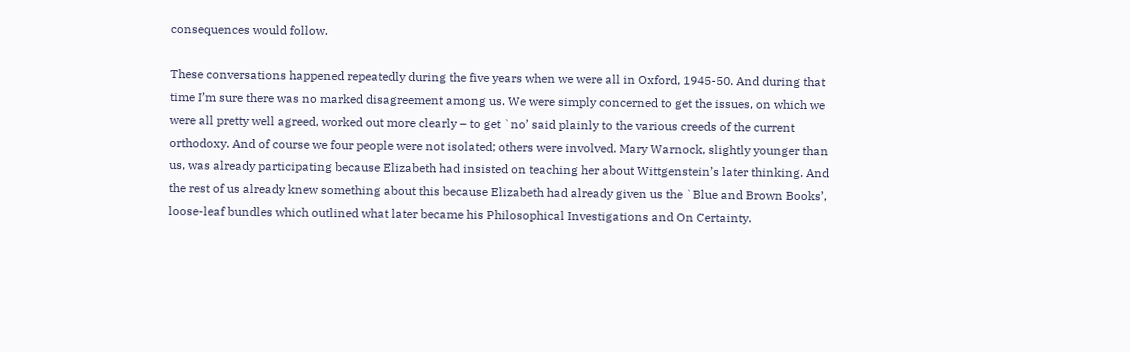consequences would follow.

These conversations happened repeatedly during the five years when we were all in Oxford, 1945-50. And during that time I’m sure there was no marked disagreement among us. We were simply concerned to get the issues, on which we were all pretty well agreed, worked out more clearly – to get `no’ said plainly to the various creeds of the current orthodoxy. And of course we four people were not isolated; others were involved. Mary Warnock, slightly younger than us, was already participating because Elizabeth had insisted on teaching her about Wittgenstein’s later thinking. And the rest of us already knew something about this because Elizabeth had already given us the `Blue and Brown Books’, loose-leaf bundles which outlined what later became his Philosophical Investigations and On Certainty.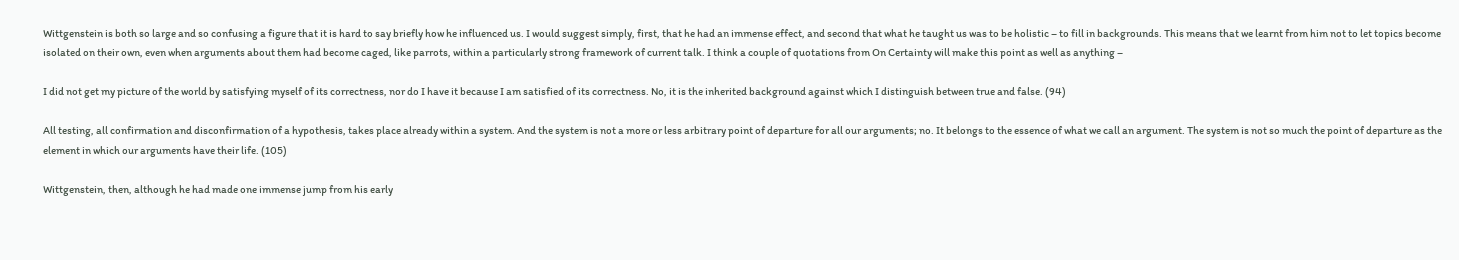Wittgenstein is both so large and so confusing a figure that it is hard to say briefly how he influenced us. I would suggest simply, first, that he had an immense effect, and second that what he taught us was to be holistic – to fill in backgrounds. This means that we learnt from him not to let topics become isolated on their own, even when arguments about them had become caged, like parrots, within a particularly strong framework of current talk. I think a couple of quotations from On Certainty will make this point as well as anything –

I did not get my picture of the world by satisfying myself of its correctness, nor do I have it because I am satisfied of its correctness. No, it is the inherited background against which I distinguish between true and false. (94)

All testing, all confirmation and disconfirmation of a hypothesis, takes place already within a system. And the system is not a more or less arbitrary point of departure for all our arguments; no. It belongs to the essence of what we call an argument. The system is not so much the point of departure as the element in which our arguments have their life. (105)

Wittgenstein, then, although he had made one immense jump from his early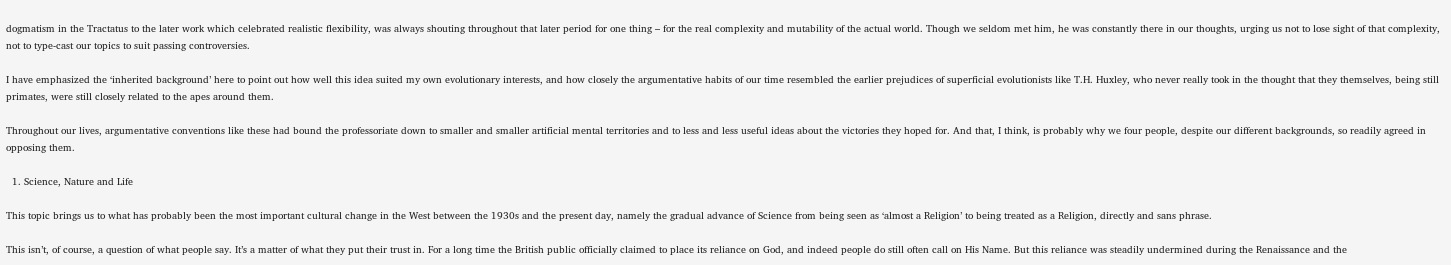dogmatism in the Tractatus to the later work which celebrated realistic flexibility, was always shouting throughout that later period for one thing – for the real complexity and mutability of the actual world. Though we seldom met him, he was constantly there in our thoughts, urging us not to lose sight of that complexity, not to type-cast our topics to suit passing controversies.

I have emphasized the ‘inherited background’ here to point out how well this idea suited my own evolutionary interests, and how closely the argumentative habits of our time resembled the earlier prejudices of superficial evolutionists like T.H. Huxley, who never really took in the thought that they themselves, being still primates, were still closely related to the apes around them.

Throughout our lives, argumentative conventions like these had bound the professoriate down to smaller and smaller artificial mental territories and to less and less useful ideas about the victories they hoped for. And that, I think, is probably why we four people, despite our different backgrounds, so readily agreed in opposing them.

  1. Science, Nature and Life

This topic brings us to what has probably been the most important cultural change in the West between the 1930s and the present day, namely the gradual advance of Science from being seen as ‘almost a Religion’ to being treated as a Religion, directly and sans phrase.

This isn’t, of course, a question of what people say. It’s a matter of what they put their trust in. For a long time the British public officially claimed to place its reliance on God, and indeed people do still often call on His Name. But this reliance was steadily undermined during the Renaissance and the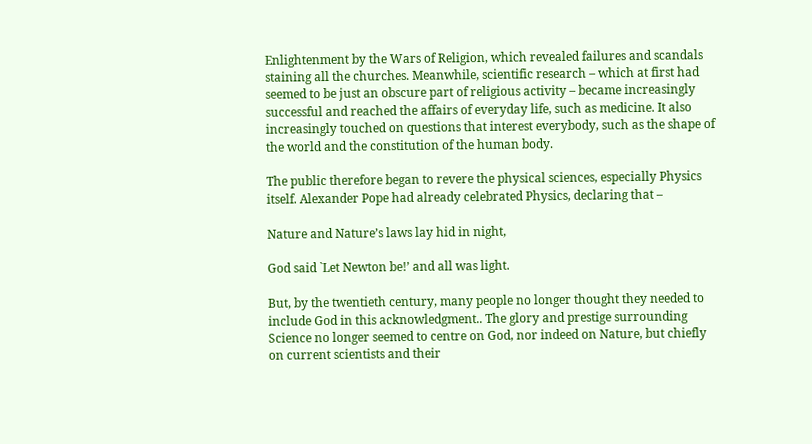Enlightenment by the Wars of Religion, which revealed failures and scandals staining all the churches. Meanwhile, scientific research – which at first had seemed to be just an obscure part of religious activity – became increasingly successful and reached the affairs of everyday life, such as medicine. It also increasingly touched on questions that interest everybody, such as the shape of the world and the constitution of the human body.

The public therefore began to revere the physical sciences, especially Physics itself. Alexander Pope had already celebrated Physics, declaring that –

Nature and Nature’s laws lay hid in night,

God said `Let Newton be!’ and all was light.

But, by the twentieth century, many people no longer thought they needed to include God in this acknowledgment.. The glory and prestige surrounding Science no longer seemed to centre on God, nor indeed on Nature, but chiefly on current scientists and their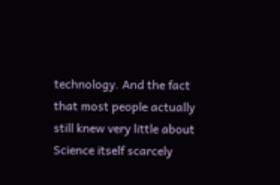technology. And the fact that most people actually still knew very little about Science itself scarcely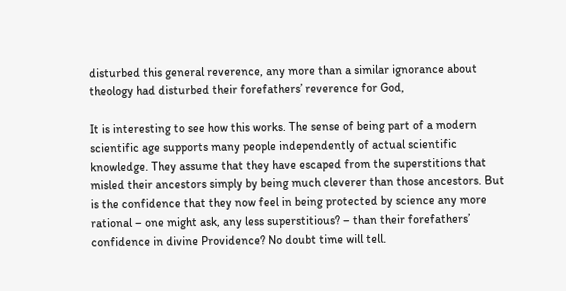disturbed this general reverence, any more than a similar ignorance about theology had disturbed their forefathers’ reverence for God,

It is interesting to see how this works. The sense of being part of a modern scientific age supports many people independently of actual scientific knowledge. They assume that they have escaped from the superstitions that misled their ancestors simply by being much cleverer than those ancestors. But is the confidence that they now feel in being protected by science any more rational – one might ask, any less superstitious? – than their forefathers’ confidence in divine Providence? No doubt time will tell.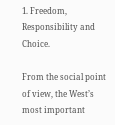1. Freedom, Responsibility and Choice.

From the social point of view, the West’s most important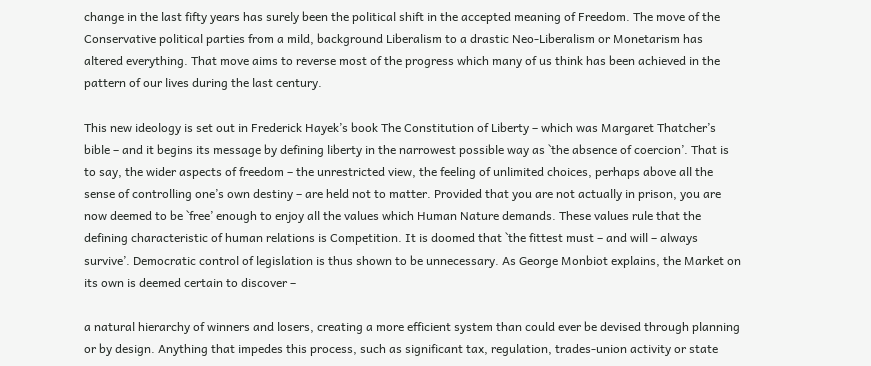change in the last fifty years has surely been the political shift in the accepted meaning of Freedom. The move of the Conservative political parties from a mild, background Liberalism to a drastic Neo-Liberalism or Monetarism has altered everything. That move aims to reverse most of the progress which many of us think has been achieved in the pattern of our lives during the last century.

This new ideology is set out in Frederick Hayek’s book The Constitution of Liberty – which was Margaret Thatcher’s bible – and it begins its message by defining liberty in the narrowest possible way as `the absence of coercion’. That is to say, the wider aspects of freedom – the unrestricted view, the feeling of unlimited choices, perhaps above all the sense of controlling one’s own destiny – are held not to matter. Provided that you are not actually in prison, you are now deemed to be `free’ enough to enjoy all the values which Human Nature demands. These values rule that the defining characteristic of human relations is Competition. It is doomed that `the fittest must – and will – always survive’. Democratic control of legislation is thus shown to be unnecessary. As George Monbiot explains, the Market on its own is deemed certain to discover –

a natural hierarchy of winners and losers, creating a more efficient system than could ever be devised through planning or by design. Anything that impedes this process, such as significant tax, regulation, trades-union activity or state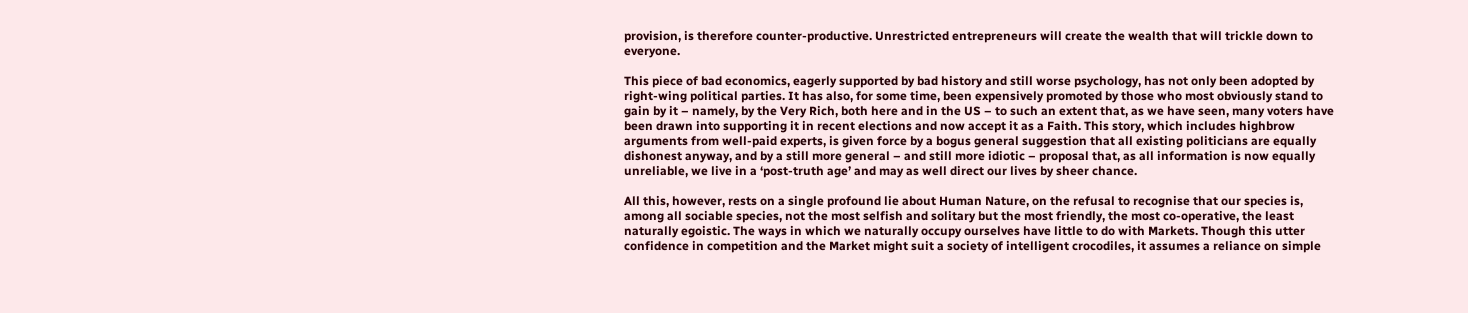provision, is therefore counter-productive. Unrestricted entrepreneurs will create the wealth that will trickle down to everyone.

This piece of bad economics, eagerly supported by bad history and still worse psychology, has not only been adopted by right-wing political parties. It has also, for some time, been expensively promoted by those who most obviously stand to gain by it – namely, by the Very Rich, both here and in the US – to such an extent that, as we have seen, many voters have been drawn into supporting it in recent elections and now accept it as a Faith. This story, which includes highbrow arguments from well-paid experts, is given force by a bogus general suggestion that all existing politicians are equally dishonest anyway, and by a still more general – and still more idiotic – proposal that, as all information is now equally unreliable, we live in a ‘post-truth age’ and may as well direct our lives by sheer chance.

All this, however, rests on a single profound lie about Human Nature, on the refusal to recognise that our species is, among all sociable species, not the most selfish and solitary but the most friendly, the most co-operative, the least naturally egoistic. The ways in which we naturally occupy ourselves have little to do with Markets. Though this utter confidence in competition and the Market might suit a society of intelligent crocodiles, it assumes a reliance on simple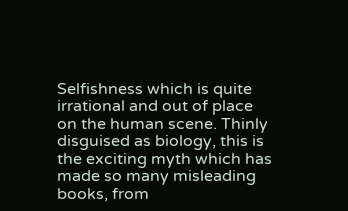Selfishness which is quite irrational and out of place on the human scene. Thinly disguised as biology, this is the exciting myth which has made so many misleading books, from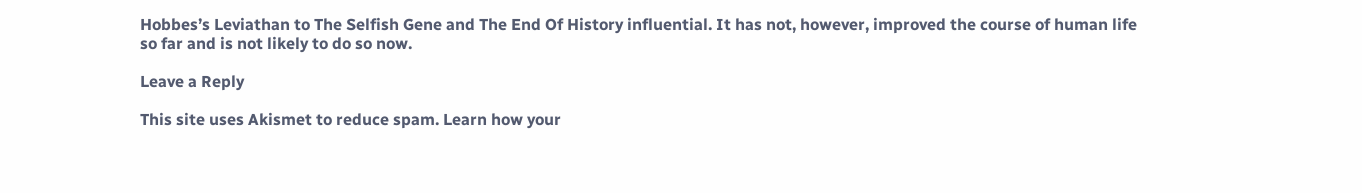Hobbes’s Leviathan to The Selfish Gene and The End Of History influential. It has not, however, improved the course of human life so far and is not likely to do so now.

Leave a Reply

This site uses Akismet to reduce spam. Learn how your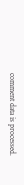comment data is processed.